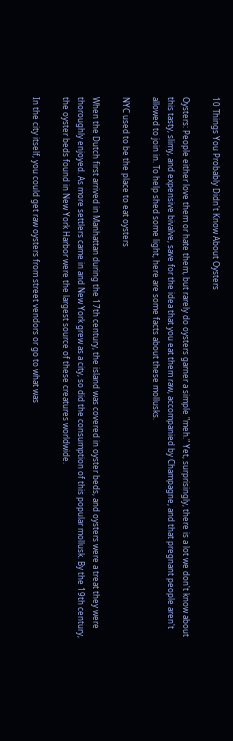10 Things You Probably Didn't Know About Oysters

Oysters: People either love them or hate them, but rarely do oysters garner a simple "meh." Yet, surprisingly, there is a lot we don't know about this tasty, slimy, and expensive bivalve, save for the idea that you eat them raw, accompanied by Champagne, and that pregnant people aren't allowed to join in. To help shed some light, here are some facts about these mollusks.

NYC used to be the place to eat oysters

When the Dutch first arrived in Manhattan during the 17th century, the island was covered in oyster beds, and oysters were a treat they were thoroughly enjoyed. As more settlers came in and New York grew as a city, so did the consumption of this popular mollusk. By the 19th century, the oyster beds found in New York Harbor were the largest source of these creatures worldwide.

In the city itself, you could get raw oysters from street vendors or go to what was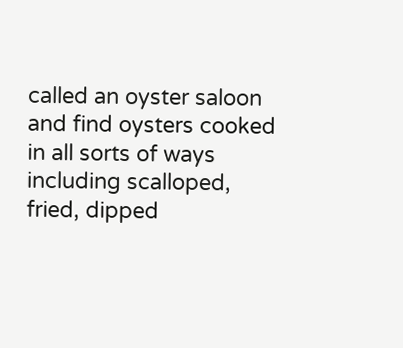called an oyster saloon and find oysters cooked in all sorts of ways including scalloped, fried, dipped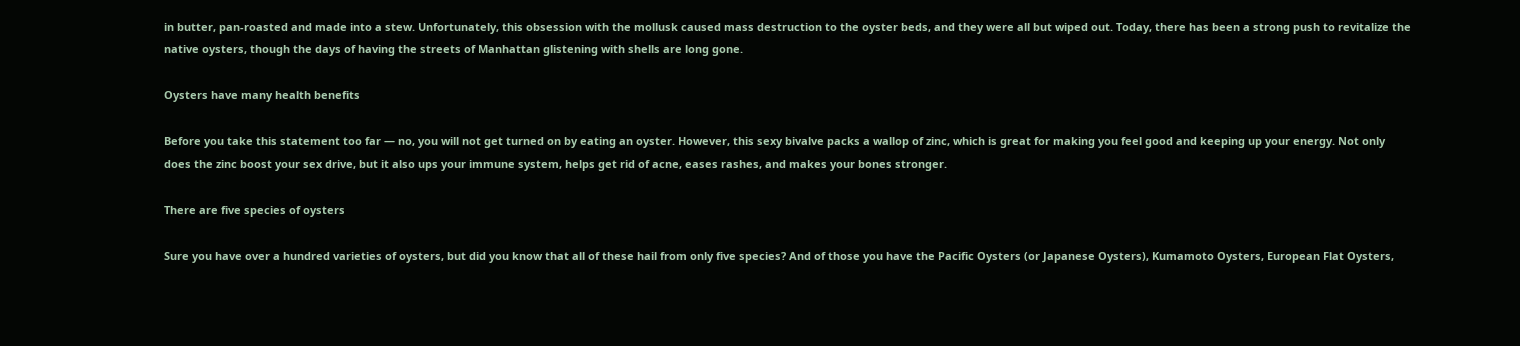in butter, pan-roasted and made into a stew. Unfortunately, this obsession with the mollusk caused mass destruction to the oyster beds, and they were all but wiped out. Today, there has been a strong push to revitalize the native oysters, though the days of having the streets of Manhattan glistening with shells are long gone.

Oysters have many health benefits

Before you take this statement too far — no, you will not get turned on by eating an oyster. However, this sexy bivalve packs a wallop of zinc, which is great for making you feel good and keeping up your energy. Not only does the zinc boost your sex drive, but it also ups your immune system, helps get rid of acne, eases rashes, and makes your bones stronger.

There are five species of oysters

Sure you have over a hundred varieties of oysters, but did you know that all of these hail from only five species? And of those you have the Pacific Oysters (or Japanese Oysters), Kumamoto Oysters, European Flat Oysters,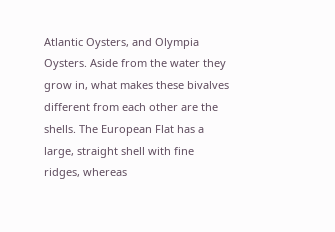Atlantic Oysters, and Olympia Oysters. Aside from the water they grow in, what makes these bivalves different from each other are the shells. The European Flat has a large, straight shell with fine ridges, whereas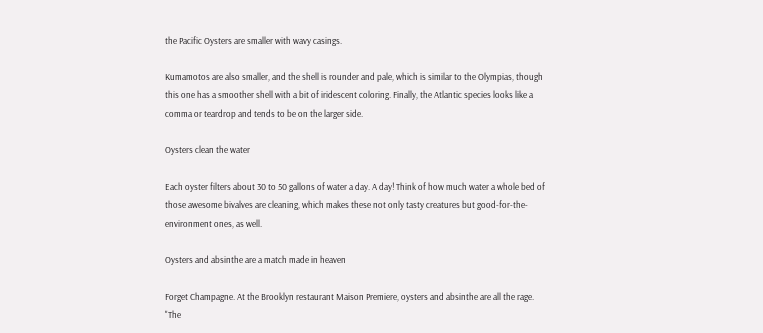the Pacific Oysters are smaller with wavy casings.

Kumamotos are also smaller, and the shell is rounder and pale, which is similar to the Olympias, though this one has a smoother shell with a bit of iridescent coloring. Finally, the Atlantic species looks like a comma or teardrop and tends to be on the larger side.

Oysters clean the water

Each oyster filters about 30 to 50 gallons of water a day. A day! Think of how much water a whole bed of those awesome bivalves are cleaning, which makes these not only tasty creatures but good-for-the-environment ones, as well.

Oysters and absinthe are a match made in heaven

Forget Champagne. At the Brooklyn restaurant Maison Premiere, oysters and absinthe are all the rage. "The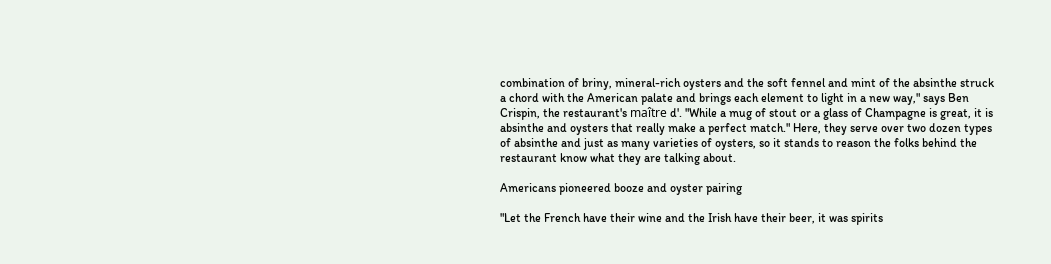combination of briny, mineral-rich oysters and the soft fennel and mint of the absinthe struck a chord with the American palate and brings each element to light in a new way," says Ben Crispin, the restaurant's maître d'. "While a mug of stout or a glass of Champagne is great, it is absinthe and oysters that really make a perfect match." Here, they serve over two dozen types of absinthe and just as many varieties of oysters, so it stands to reason the folks behind the restaurant know what they are talking about.

Americans pioneered booze and oyster pairing

"Let the French have their wine and the Irish have their beer, it was spirits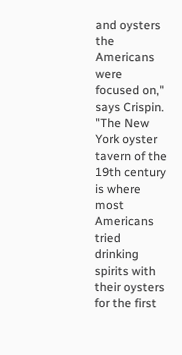and oysters the Americans were focused on," says Crispin. "The New York oyster tavern of the 19th century is where most Americans tried drinking spirits with their oysters for the first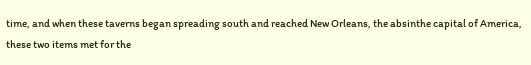time, and when these taverns began spreading south and reached New Orleans, the absinthe capital of America, these two items met for the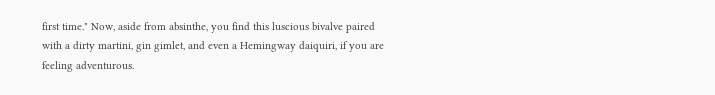first time." Now, aside from absinthe, you find this luscious bivalve paired with a dirty martini, gin gimlet, and even a Hemingway daiquiri, if you are feeling adventurous.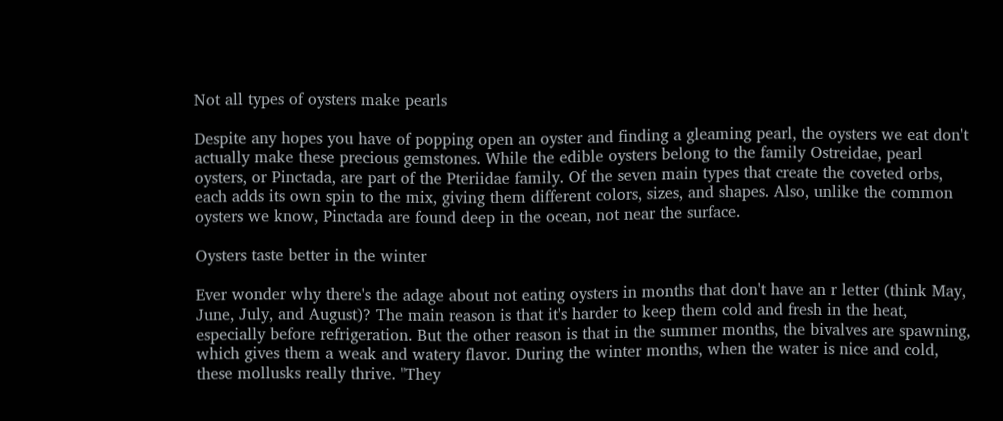Not all types of oysters make pearls

Despite any hopes you have of popping open an oyster and finding a gleaming pearl, the oysters we eat don't actually make these precious gemstones. While the edible oysters belong to the family Ostreidae, pearl oysters, or Pinctada, are part of the Pteriidae family. Of the seven main types that create the coveted orbs, each adds its own spin to the mix, giving them different colors, sizes, and shapes. Also, unlike the common oysters we know, Pinctada are found deep in the ocean, not near the surface.

Oysters taste better in the winter

Ever wonder why there's the adage about not eating oysters in months that don't have an r letter (think May, June, July, and August)? The main reason is that it's harder to keep them cold and fresh in the heat, especially before refrigeration. But the other reason is that in the summer months, the bivalves are spawning, which gives them a weak and watery flavor. During the winter months, when the water is nice and cold, these mollusks really thrive. "They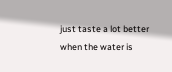just taste a lot better when the water is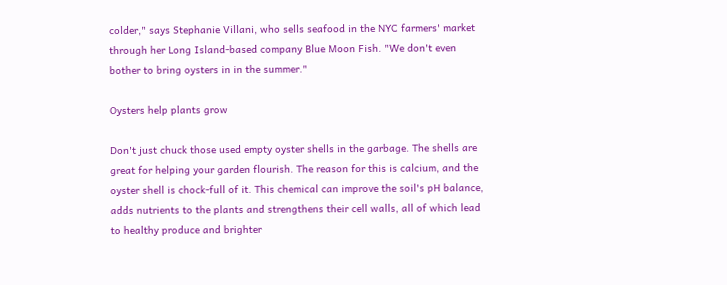colder," says Stephanie Villani, who sells seafood in the NYC farmers' market through her Long Island-based company Blue Moon Fish. "We don't even bother to bring oysters in in the summer."

Oysters help plants grow

Don't just chuck those used empty oyster shells in the garbage. The shells are great for helping your garden flourish. The reason for this is calcium, and the oyster shell is chock-full of it. This chemical can improve the soil's pH balance, adds nutrients to the plants and strengthens their cell walls, all of which lead to healthy produce and brighter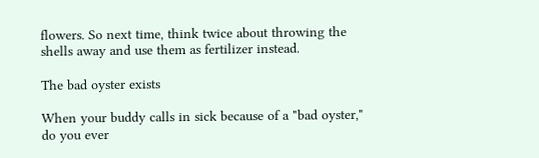flowers. So next time, think twice about throwing the shells away and use them as fertilizer instead.

The bad oyster exists

When your buddy calls in sick because of a "bad oyster," do you ever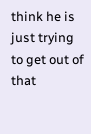think he is just trying to get out of that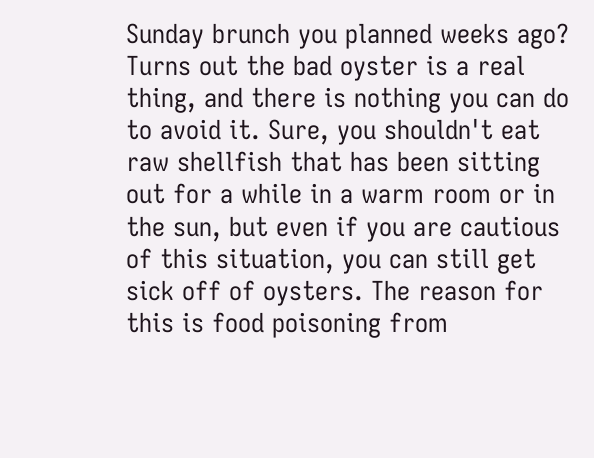Sunday brunch you planned weeks ago? Turns out the bad oyster is a real thing, and there is nothing you can do to avoid it. Sure, you shouldn't eat raw shellfish that has been sitting out for a while in a warm room or in the sun, but even if you are cautious of this situation, you can still get sick off of oysters. The reason for this is food poisoning from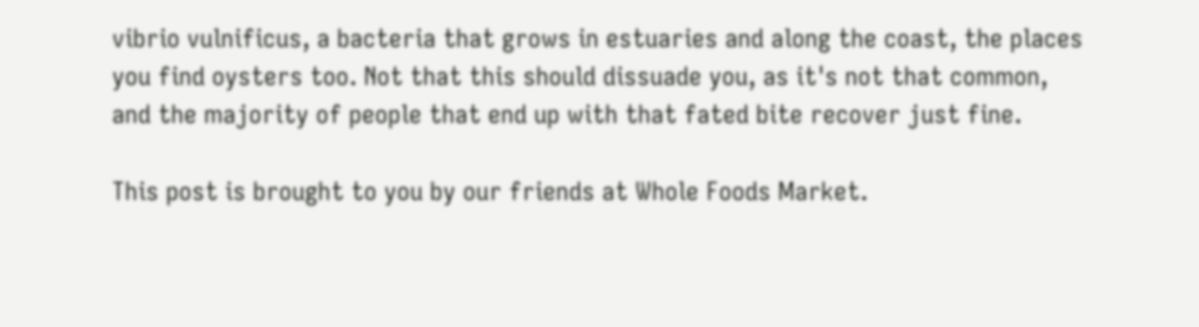vibrio vulnificus, a bacteria that grows in estuaries and along the coast, the places you find oysters too. Not that this should dissuade you, as it's not that common, and the majority of people that end up with that fated bite recover just fine.

This post is brought to you by our friends at Whole Foods Market.